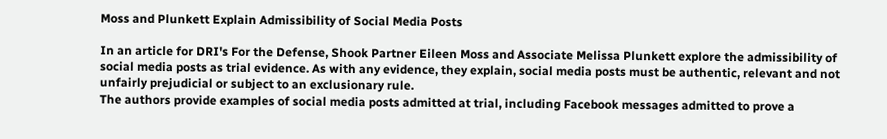Moss and Plunkett Explain Admissibility of Social Media Posts

In an article for DRI's For the Defense, Shook Partner Eileen Moss and Associate Melissa Plunkett explore the admissibility of social media posts as trial evidence. As with any evidence, they explain, social media posts must be authentic, relevant and not unfairly prejudicial or subject to an exclusionary rule.
The authors provide examples of social media posts admitted at trial, including Facebook messages admitted to prove a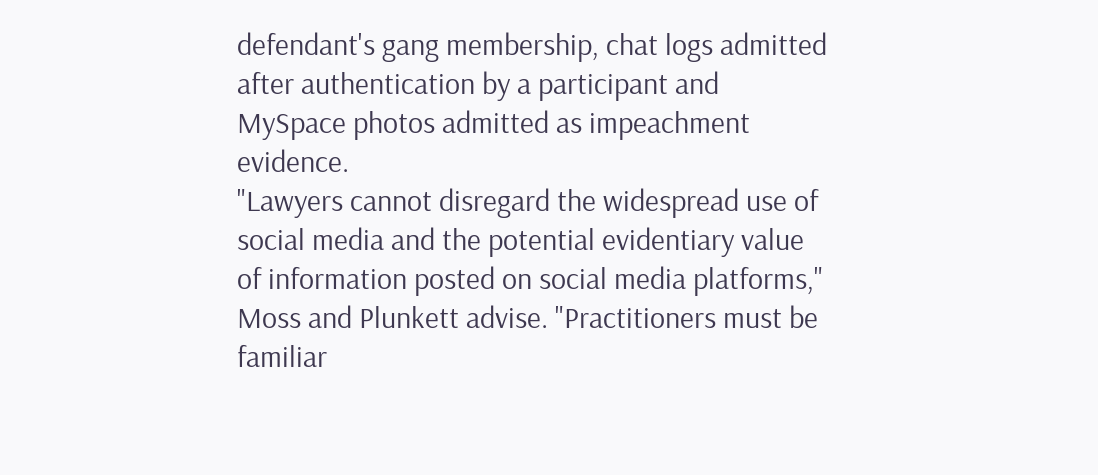defendant's gang membership, chat logs admitted after authentication by a participant and MySpace photos admitted as impeachment evidence.
"Lawyers cannot disregard the widespread use of social media and the potential evidentiary value of information posted on social media platforms," Moss and Plunkett advise. "Practitioners must be familiar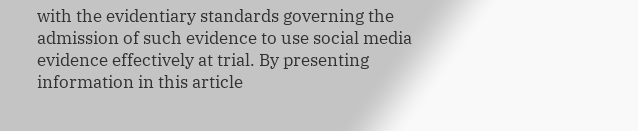with the evidentiary standards governing the admission of such evidence to use social media evidence effectively at trial. By presenting information in this article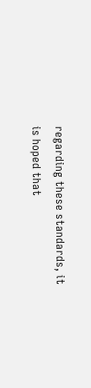regarding these standards, it is hoped that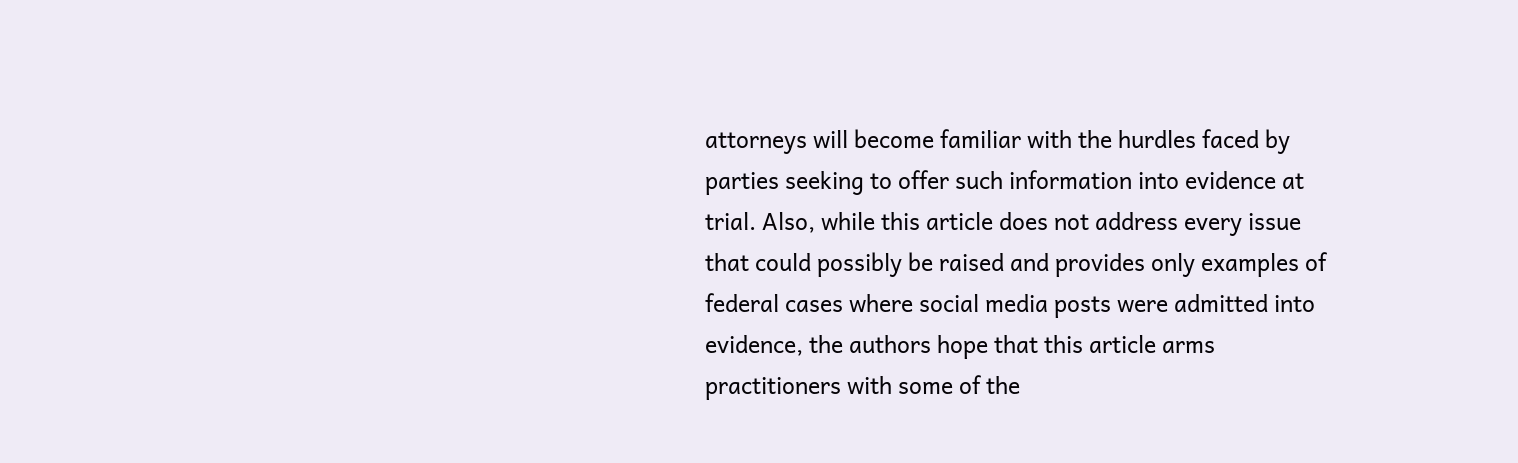attorneys will become familiar with the hurdles faced by parties seeking to offer such information into evidence at trial. Also, while this article does not address every issue that could possibly be raised and provides only examples of federal cases where social media posts were admitted into evidence, the authors hope that this article arms practitioners with some of the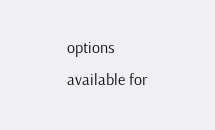options available for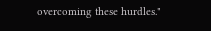overcoming these hurdles."